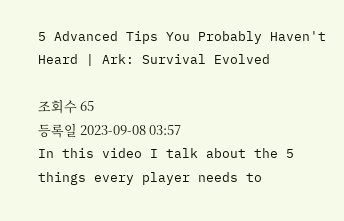5 Advanced Tips You Probably Haven't Heard | Ark: Survival Evolved

조회수 65
등록일 2023-09-08 03:57
In this video I talk about the 5 things every player needs to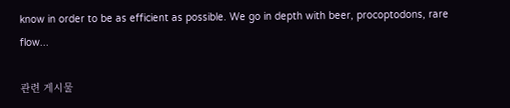know in order to be as efficient as possible. We go in depth with beer, procoptodons, rare flow...

관련 게시물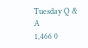Tuesday Q & A
1,466 0